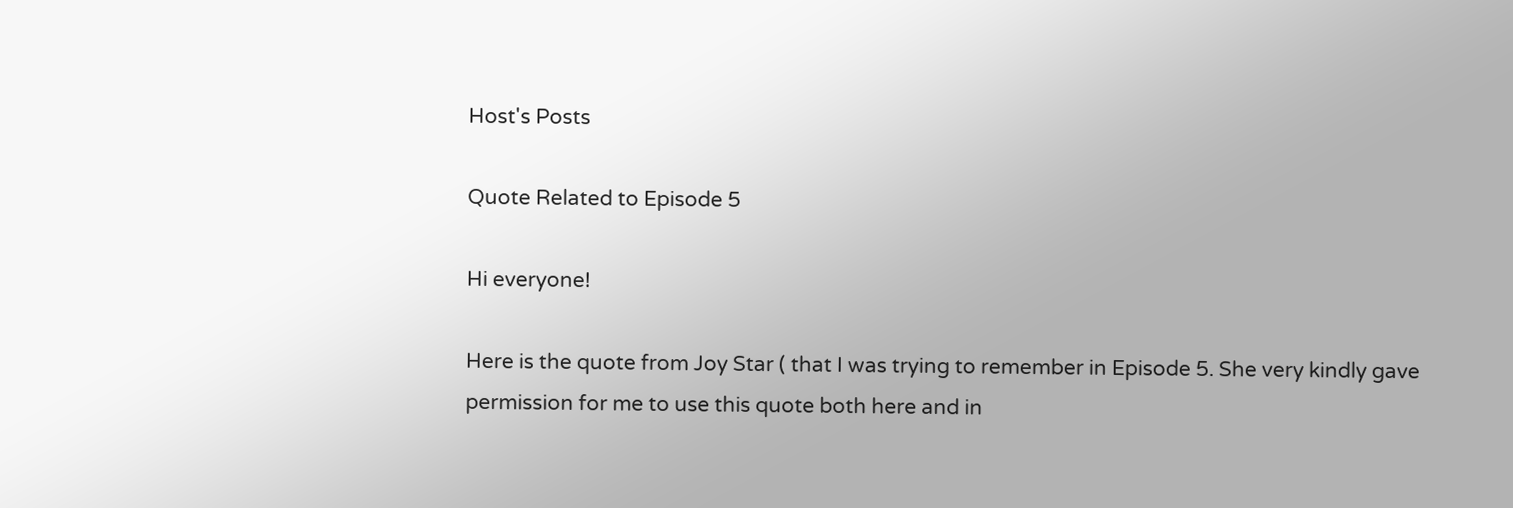Host's Posts

Quote Related to Episode 5

Hi everyone!

Here is the quote from Joy Star ( that I was trying to remember in Episode 5. She very kindly gave permission for me to use this quote both here and in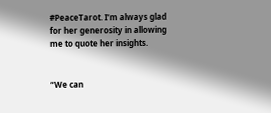#PeaceTarot. I’m always glad for her generosity in allowing me to quote her insights.


“We can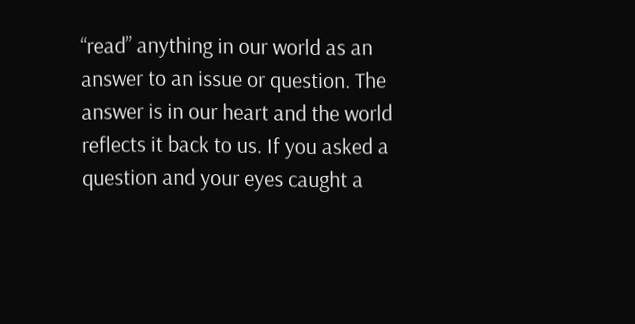“read” anything in our world as an answer to an issue or question. The answer is in our heart and the world reflects it back to us. If you asked a question and your eyes caught a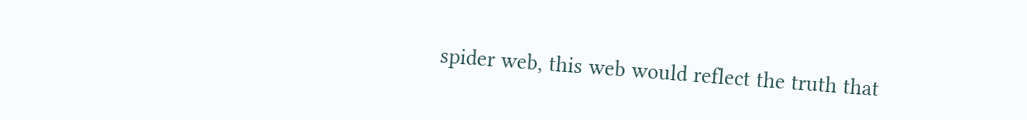spider web, this web would reflect the truth that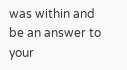was within and be an answer to your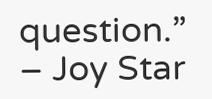question.” – Joy Star